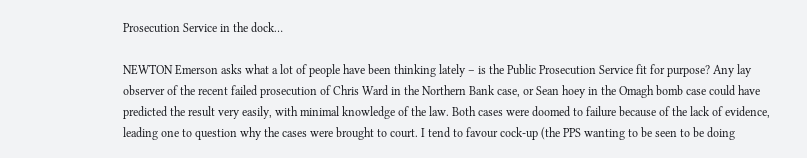Prosecution Service in the dock…

NEWTON Emerson asks what a lot of people have been thinking lately – is the Public Prosecution Service fit for purpose? Any lay observer of the recent failed prosecution of Chris Ward in the Northern Bank case, or Sean hoey in the Omagh bomb case could have predicted the result very easily, with minimal knowledge of the law. Both cases were doomed to failure because of the lack of evidence, leading one to question why the cases were brought to court. I tend to favour cock-up (the PPS wanting to be seen to be doing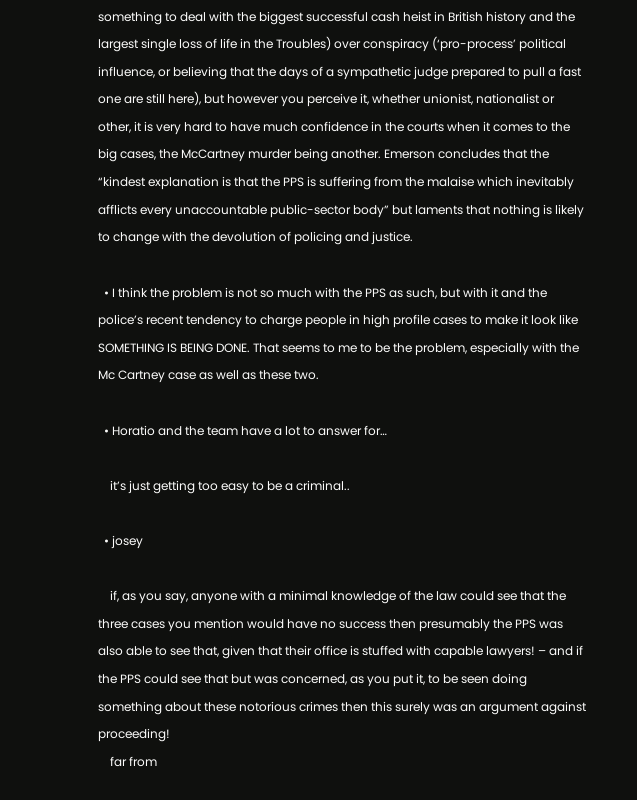something to deal with the biggest successful cash heist in British history and the largest single loss of life in the Troubles) over conspiracy (‘pro-process’ political influence, or believing that the days of a sympathetic judge prepared to pull a fast one are still here), but however you perceive it, whether unionist, nationalist or other, it is very hard to have much confidence in the courts when it comes to the big cases, the McCartney murder being another. Emerson concludes that the “kindest explanation is that the PPS is suffering from the malaise which inevitably afflicts every unaccountable public-sector body” but laments that nothing is likely to change with the devolution of policing and justice.

  • I think the problem is not so much with the PPS as such, but with it and the police’s recent tendency to charge people in high profile cases to make it look like SOMETHING IS BEING DONE. That seems to me to be the problem, especially with the Mc Cartney case as well as these two.

  • Horatio and the team have a lot to answer for…

    it’s just getting too easy to be a criminal..

  • josey

    if, as you say, anyone with a minimal knowledge of the law could see that the three cases you mention would have no success then presumably the PPS was also able to see that, given that their office is stuffed with capable lawyers! – and if the PPS could see that but was concerned, as you put it, to be seen doing something about these notorious crimes then this surely was an argument against proceeding!
    far from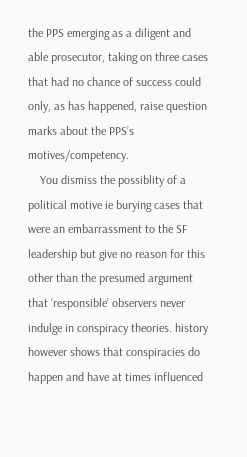the PPS emerging as a diligent and able prosecutor, taking on three cases that had no chance of success could only, as has happened, raise question marks about the PPS’s motives/competency.
    You dismiss the possiblity of a political motive ie burying cases that were an embarrassment to the SF leadership but give no reason for this other than the presumed argument that ‘responsible’ observers never indulge in conspiracy theories. history however shows that conspiracies do happen and have at times influenced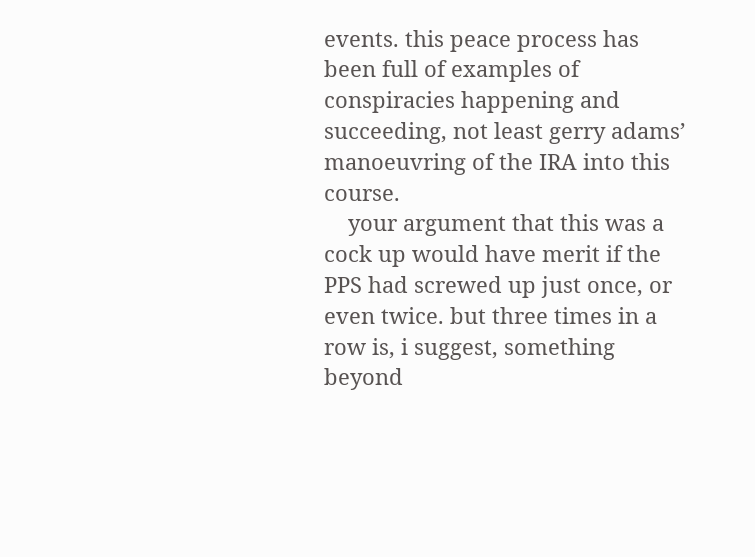events. this peace process has been full of examples of conspiracies happening and succeeding, not least gerry adams’ manoeuvring of the IRA into this course.
    your argument that this was a cock up would have merit if the PPS had screwed up just once, or even twice. but three times in a row is, i suggest, something beyond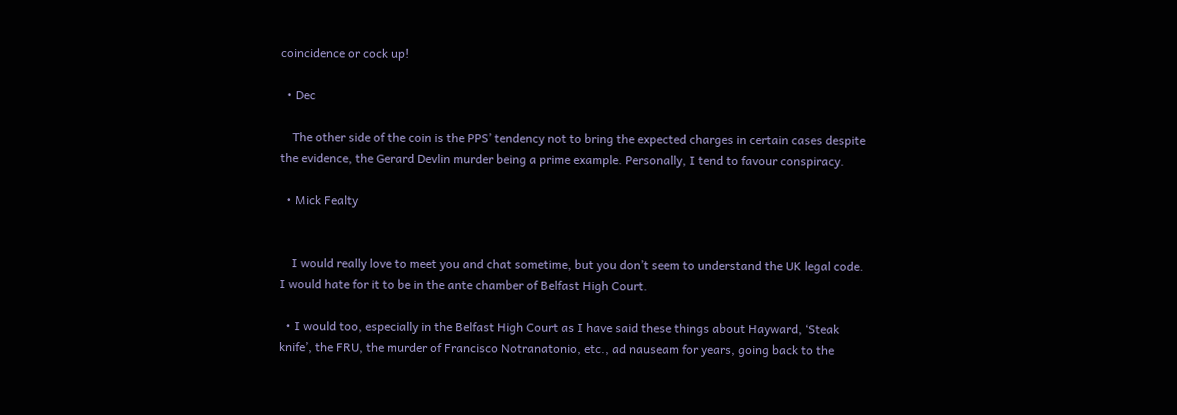coincidence or cock up!

  • Dec

    The other side of the coin is the PPS’ tendency not to bring the expected charges in certain cases despite the evidence, the Gerard Devlin murder being a prime example. Personally, I tend to favour conspiracy.

  • Mick Fealty


    I would really love to meet you and chat sometime, but you don’t seem to understand the UK legal code. I would hate for it to be in the ante chamber of Belfast High Court.

  • I would too, especially in the Belfast High Court as I have said these things about Hayward, ‘Steak knife’, the FRU, the murder of Francisco Notranatonio, etc., ad nauseam for years, going back to the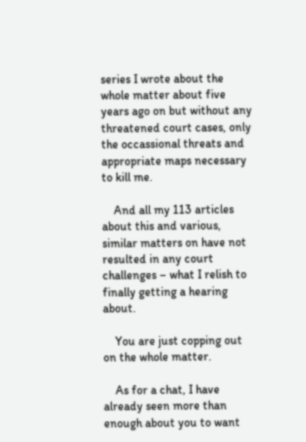series I wrote about the whole matter about five years ago on but without any threatened court cases, only the occassional threats and appropriate maps necessary to kill me.

    And all my 113 articles about this and various, similar matters on have not resulted in any court challenges – what I relish to finally getting a hearing about.

    You are just copping out on the whole matter.

    As for a chat, I have already seen more than enough about you to want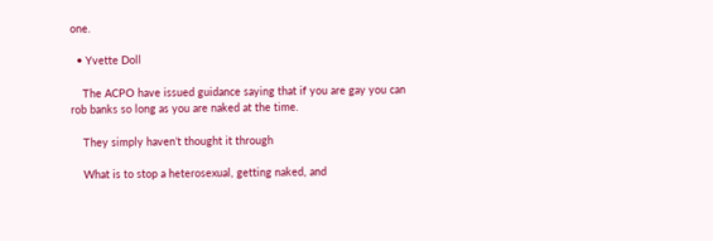one.

  • Yvette Doll

    The ACPO have issued guidance saying that if you are gay you can rob banks so long as you are naked at the time.

    They simply haven’t thought it through

    What is to stop a heterosexual, getting naked, and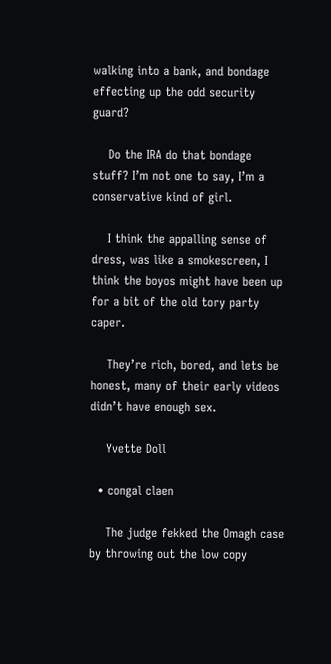walking into a bank, and bondage effecting up the odd security guard?

    Do the IRA do that bondage stuff? I’m not one to say, I’m a conservative kind of girl.

    I think the appalling sense of dress, was like a smokescreen, I think the boyos might have been up for a bit of the old tory party caper.

    They’re rich, bored, and lets be honest, many of their early videos didn’t have enough sex.

    Yvette Doll

  • congal claen

    The judge fekked the Omagh case by throwing out the low copy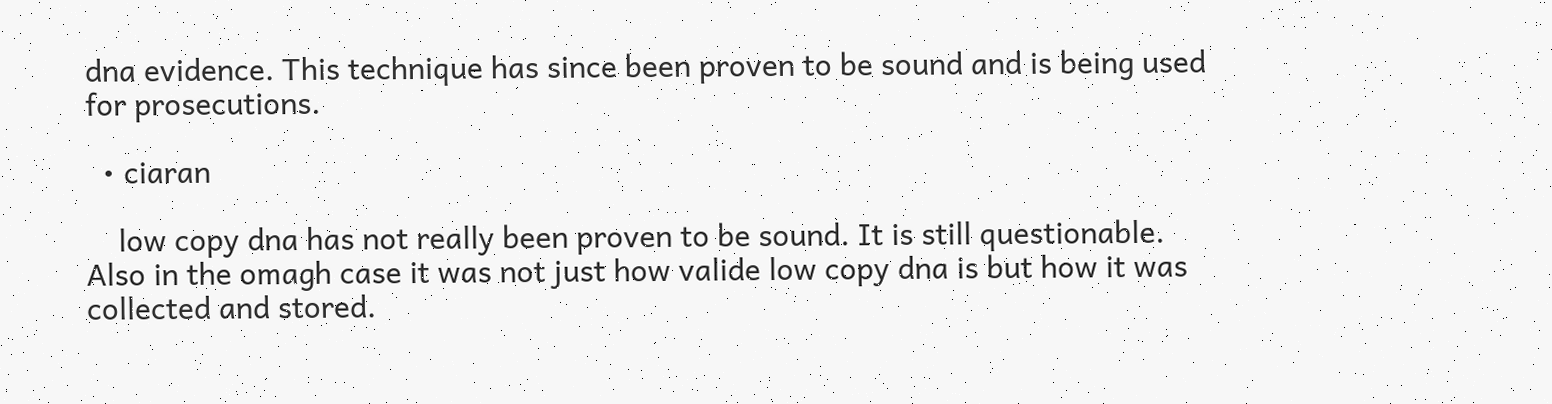dna evidence. This technique has since been proven to be sound and is being used for prosecutions.

  • ciaran

    low copy dna has not really been proven to be sound. It is still questionable. Also in the omagh case it was not just how valide low copy dna is but how it was collected and stored.